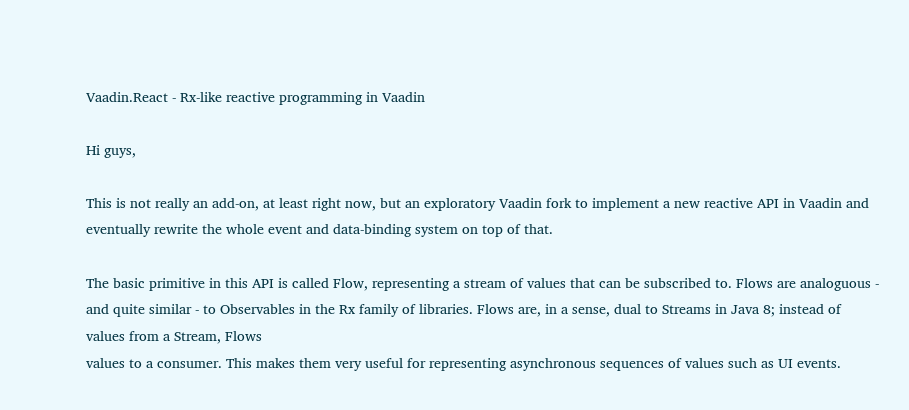Vaadin.React - Rx-like reactive programming in Vaadin

Hi guys,

This is not really an add-on, at least right now, but an exploratory Vaadin fork to implement a new reactive API in Vaadin and eventually rewrite the whole event and data-binding system on top of that.

The basic primitive in this API is called Flow, representing a stream of values that can be subscribed to. Flows are analoguous - and quite similar - to Observables in the Rx family of libraries. Flows are, in a sense, dual to Streams in Java 8; instead of
values from a Stream, Flows
values to a consumer. This makes them very useful for representing asynchronous sequences of values such as UI events.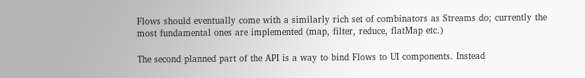Flows should eventually come with a similarly rich set of combinators as Streams do; currently the most fundamental ones are implemented (map, filter, reduce, flatMap etc.)

The second planned part of the API is a way to bind Flows to UI components. Instead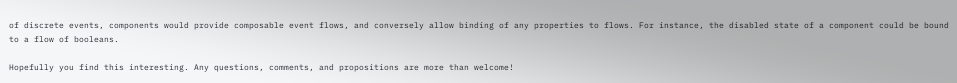of discrete events, components would provide composable event flows, and conversely allow binding of any properties to flows. For instance, the disabled state of a component could be bound to a flow of booleans.

Hopefully you find this interesting. Any questions, comments, and propositions are more than welcome!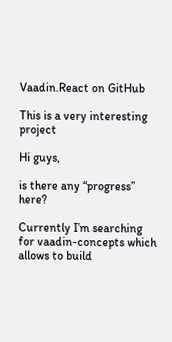Vaadin.React on GitHub

This is a very interesting project

Hi guys,

is there any “progress” here?

Currently I’m searching for vaadin-concepts which allows to build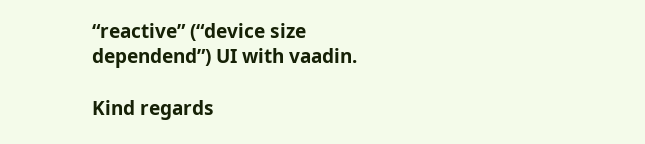“reactive” (“device size dependend”) UI with vaadin.

Kind regards